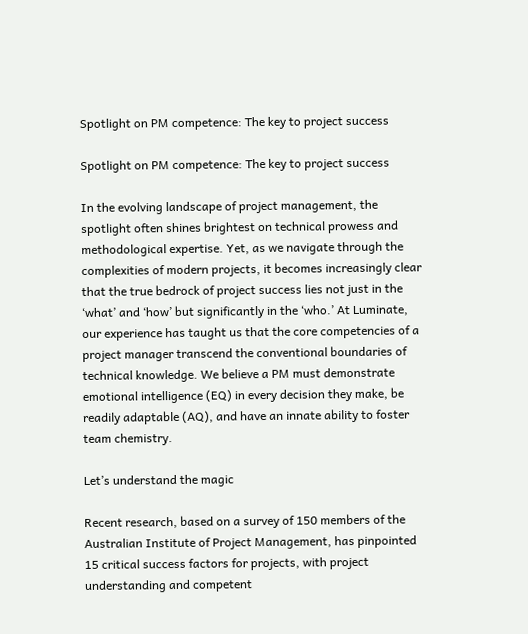Spotlight on PM competence: The key to project success

Spotlight on PM competence: The key to project success

In the evolving landscape of project management, the spotlight often shines brightest on technical prowess and methodological expertise. Yet, as we navigate through the complexities of modern projects, it becomes increasingly clear that the true bedrock of project success lies not just in the ‘what’ and ‘how’ but significantly in the ‘who.’ At Luminate, our experience has taught us that the core competencies of a project manager transcend the conventional boundaries of technical knowledge. We believe a PM must demonstrate emotional intelligence (EQ) in every decision they make, be readily adaptable (AQ), and have an innate ability to foster team chemistry.

Let’s understand the magic

Recent research, based on a survey of 150 members of the Australian Institute of Project Management, has pinpointed 15 critical success factors for projects, with project understanding and competent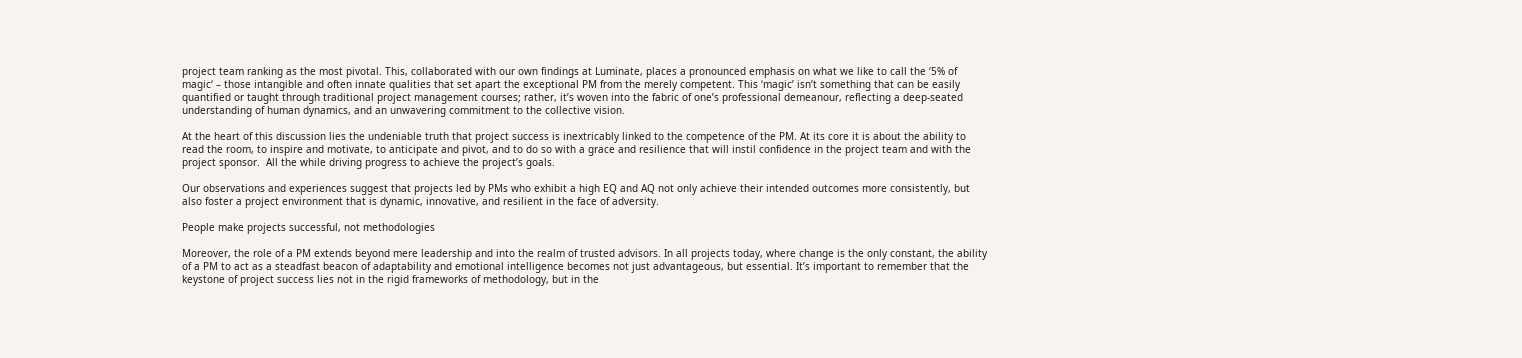project team ranking as the most pivotal. This, collaborated with our own findings at Luminate, places a pronounced emphasis on what we like to call the ‘5% of magic‘ – those intangible and often innate qualities that set apart the exceptional PM from the merely competent. This ‘magic’ isn’t something that can be easily quantified or taught through traditional project management courses; rather, it’s woven into the fabric of one’s professional demeanour, reflecting a deep-seated understanding of human dynamics, and an unwavering commitment to the collective vision.

At the heart of this discussion lies the undeniable truth that project success is inextricably linked to the competence of the PM. At its core it is about the ability to read the room, to inspire and motivate, to anticipate and pivot, and to do so with a grace and resilience that will instil confidence in the project team and with the project sponsor.  All the while driving progress to achieve the project’s goals.

Our observations and experiences suggest that projects led by PMs who exhibit a high EQ and AQ not only achieve their intended outcomes more consistently, but also foster a project environment that is dynamic, innovative, and resilient in the face of adversity.

People make projects successful, not methodologies

Moreover, the role of a PM extends beyond mere leadership and into the realm of trusted advisors. In all projects today, where change is the only constant, the ability of a PM to act as a steadfast beacon of adaptability and emotional intelligence becomes not just advantageous, but essential. It’s important to remember that the keystone of project success lies not in the rigid frameworks of methodology, but in the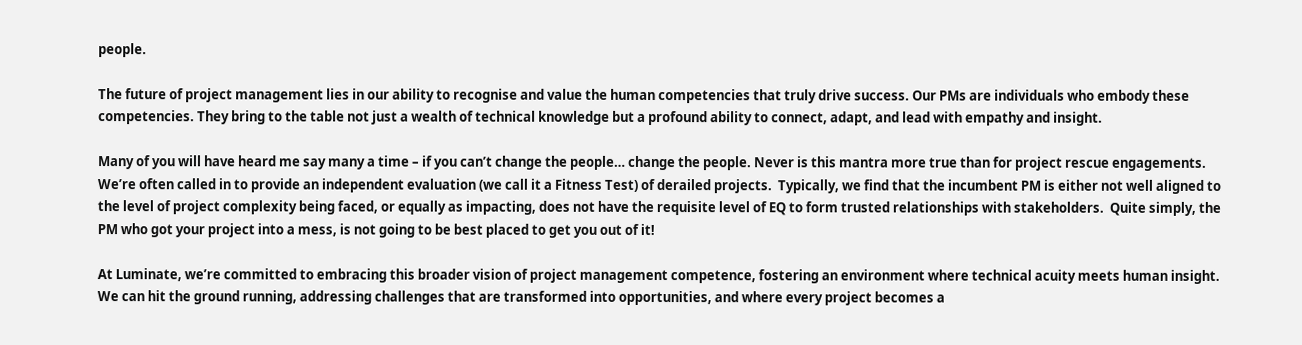people.

The future of project management lies in our ability to recognise and value the human competencies that truly drive success. Our PMs are individuals who embody these competencies. They bring to the table not just a wealth of technical knowledge but a profound ability to connect, adapt, and lead with empathy and insight.

Many of you will have heard me say many a time – if you can’t change the people… change the people. Never is this mantra more true than for project rescue engagements.  We’re often called in to provide an independent evaluation (we call it a Fitness Test) of derailed projects.  Typically, we find that the incumbent PM is either not well aligned to the level of project complexity being faced, or equally as impacting, does not have the requisite level of EQ to form trusted relationships with stakeholders.  Quite simply, the PM who got your project into a mess, is not going to be best placed to get you out of it!

At Luminate, we’re committed to embracing this broader vision of project management competence, fostering an environment where technical acuity meets human insight. We can hit the ground running, addressing challenges that are transformed into opportunities, and where every project becomes a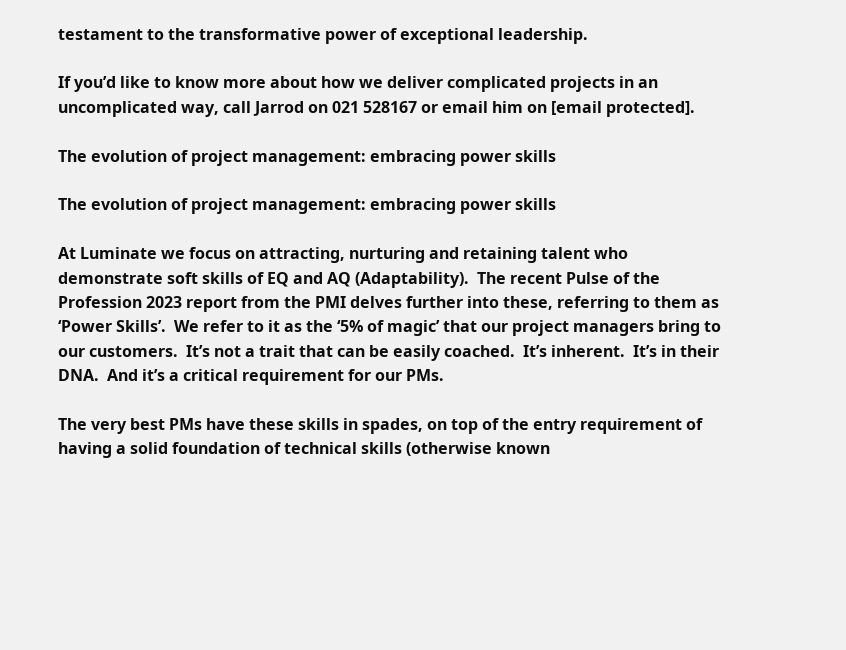testament to the transformative power of exceptional leadership.

If you’d like to know more about how we deliver complicated projects in an uncomplicated way, call Jarrod on 021 528167 or email him on [email protected].

The evolution of project management: embracing power skills

The evolution of project management: embracing power skills

At Luminate we focus on attracting, nurturing and retaining talent who demonstrate soft skills of EQ and AQ (Adaptability).  The recent Pulse of the Profession 2023 report from the PMI delves further into these, referring to them as ‘Power Skills’.  We refer to it as the ‘5% of magic’ that our project managers bring to our customers.  It’s not a trait that can be easily coached.  It’s inherent.  It’s in their DNA.  And it’s a critical requirement for our PMs.

The very best PMs have these skills in spades, on top of the entry requirement of having a solid foundation of technical skills (otherwise known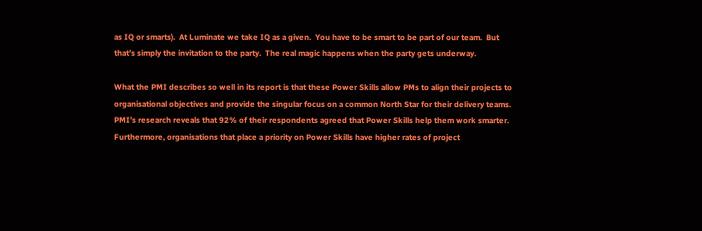as IQ or smarts).  At Luminate we take IQ as a given.  You have to be smart to be part of our team.  But that’s simply the invitation to the party.  The real magic happens when the party gets underway.

What the PMI describes so well in its report is that these Power Skills allow PMs to align their projects to organisational objectives and provide the singular focus on a common North Star for their delivery teams.  PMI’s research reveals that 92% of their respondents agreed that Power Skills help them work smarter.  Furthermore, organisations that place a priority on Power Skills have higher rates of project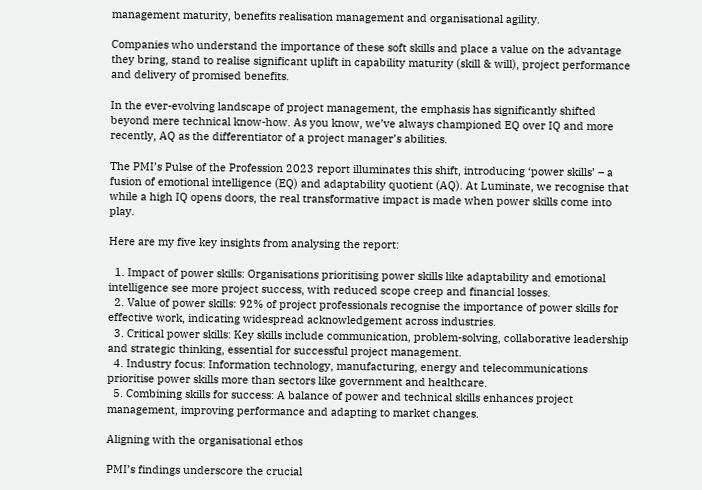management maturity, benefits realisation management and organisational agility.

Companies who understand the importance of these soft skills and place a value on the advantage they bring, stand to realise significant uplift in capability maturity (skill & will), project performance and delivery of promised benefits.

In the ever-evolving landscape of project management, the emphasis has significantly shifted beyond mere technical know-how. As you know, we’ve always championed EQ over IQ and more recently, AQ as the differentiator of a project manager’s abilities.

The PMI’s Pulse of the Profession 2023 report illuminates this shift, introducing ‘power skills’ – a fusion of emotional intelligence (EQ) and adaptability quotient (AQ). At Luminate, we recognise that while a high IQ opens doors, the real transformative impact is made when power skills come into play.

Here are my five key insights from analysing the report:

  1. Impact of power skills: Organisations prioritising power skills like adaptability and emotional intelligence see more project success, with reduced scope creep and financial losses.
  2. Value of power skills: 92% of project professionals recognise the importance of power skills for effective work, indicating widespread acknowledgement across industries.
  3. Critical power skills: Key skills include communication, problem-solving, collaborative leadership and strategic thinking, essential for successful project management.
  4. Industry focus: Information technology, manufacturing, energy and telecommunications prioritise power skills more than sectors like government and healthcare.
  5. Combining skills for success: A balance of power and technical skills enhances project management, improving performance and adapting to market changes.

Aligning with the organisational ethos

PMI’s findings underscore the crucial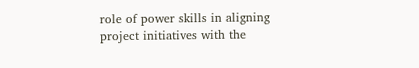role of power skills in aligning project initiatives with the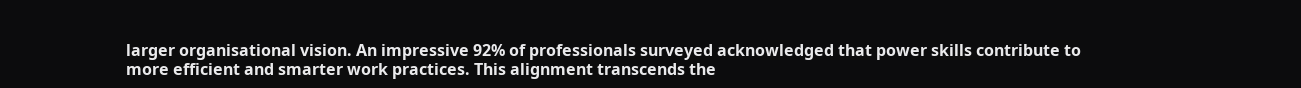larger organisational vision. An impressive 92% of professionals surveyed acknowledged that power skills contribute to more efficient and smarter work practices. This alignment transcends the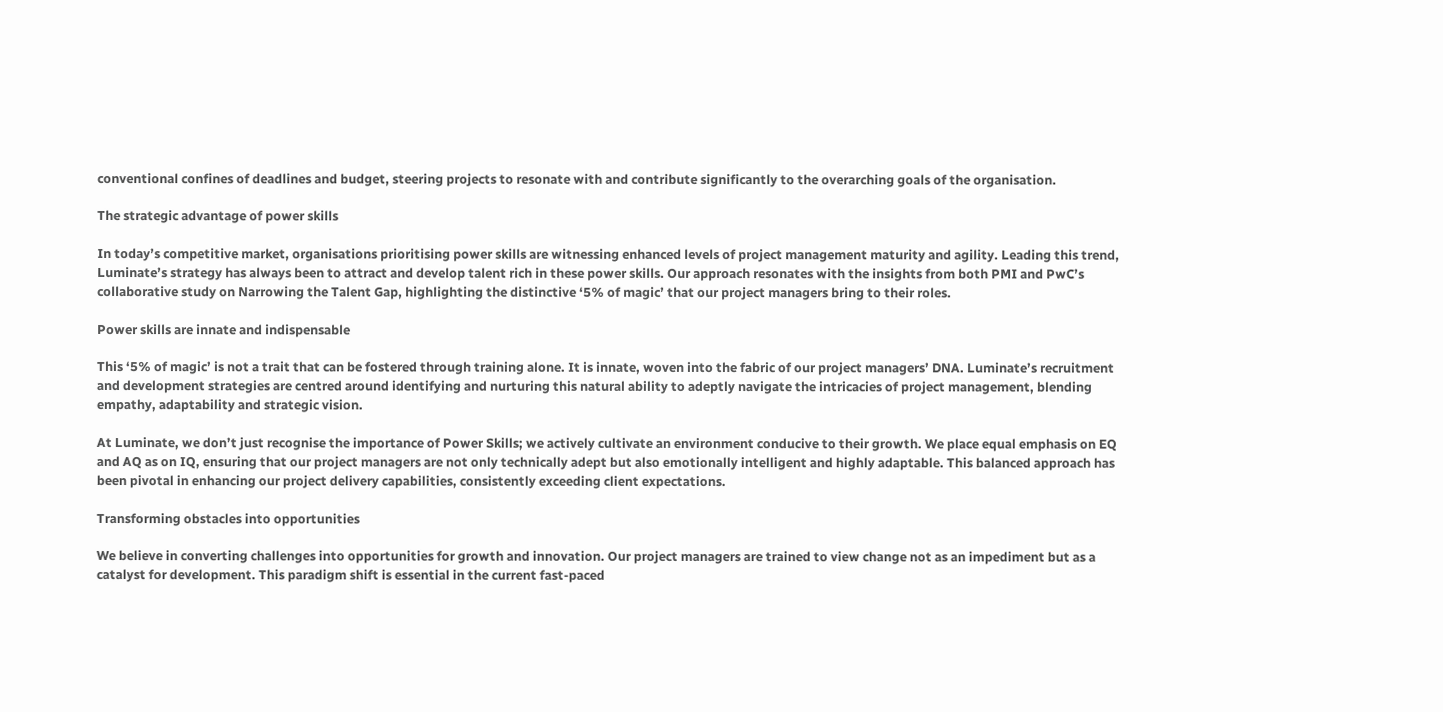conventional confines of deadlines and budget, steering projects to resonate with and contribute significantly to the overarching goals of the organisation.

The strategic advantage of power skills

In today’s competitive market, organisations prioritising power skills are witnessing enhanced levels of project management maturity and agility. Leading this trend, Luminate’s strategy has always been to attract and develop talent rich in these power skills. Our approach resonates with the insights from both PMI and PwC’s collaborative study on Narrowing the Talent Gap, highlighting the distinctive ‘5% of magic’ that our project managers bring to their roles.

Power skills are innate and indispensable

This ‘5% of magic’ is not a trait that can be fostered through training alone. It is innate, woven into the fabric of our project managers’ DNA. Luminate’s recruitment and development strategies are centred around identifying and nurturing this natural ability to adeptly navigate the intricacies of project management, blending empathy, adaptability and strategic vision.

At Luminate, we don’t just recognise the importance of Power Skills; we actively cultivate an environment conducive to their growth. We place equal emphasis on EQ and AQ as on IQ, ensuring that our project managers are not only technically adept but also emotionally intelligent and highly adaptable. This balanced approach has been pivotal in enhancing our project delivery capabilities, consistently exceeding client expectations.

Transforming obstacles into opportunities

We believe in converting challenges into opportunities for growth and innovation. Our project managers are trained to view change not as an impediment but as a catalyst for development. This paradigm shift is essential in the current fast-paced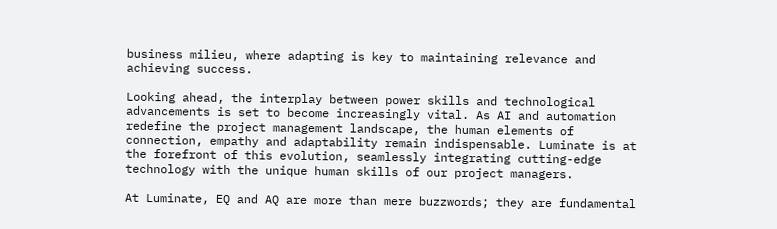business milieu, where adapting is key to maintaining relevance and achieving success.

Looking ahead, the interplay between power skills and technological advancements is set to become increasingly vital. As AI and automation redefine the project management landscape, the human elements of connection, empathy and adaptability remain indispensable. Luminate is at the forefront of this evolution, seamlessly integrating cutting-edge technology with the unique human skills of our project managers.

At Luminate, EQ and AQ are more than mere buzzwords; they are fundamental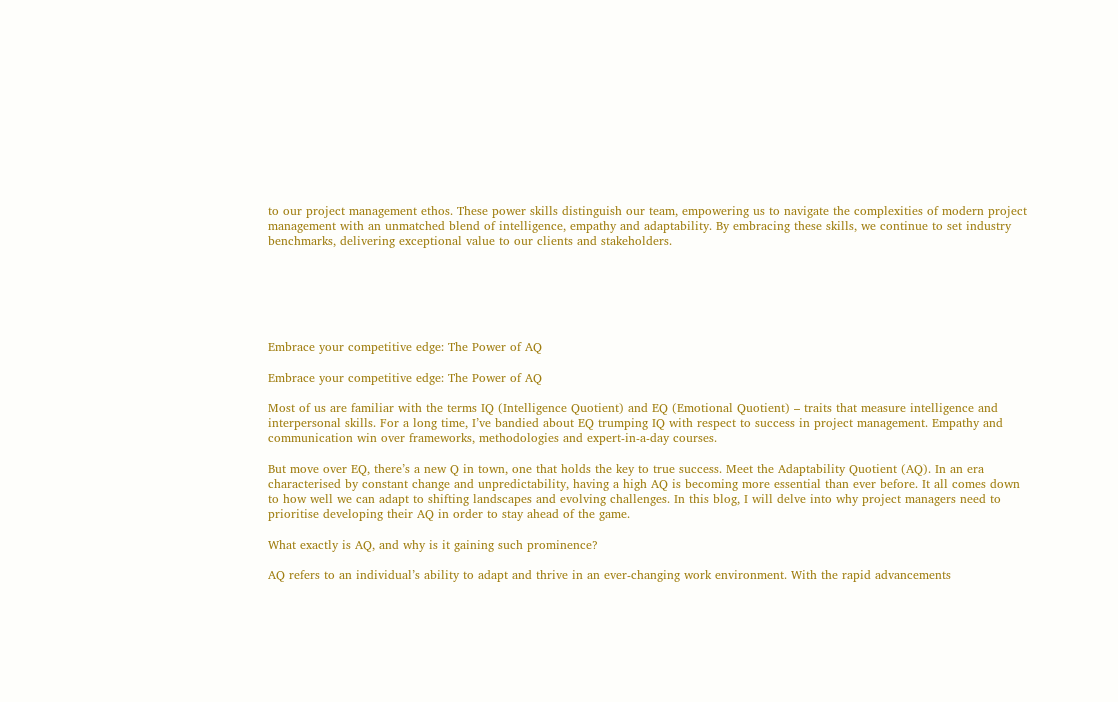to our project management ethos. These power skills distinguish our team, empowering us to navigate the complexities of modern project management with an unmatched blend of intelligence, empathy and adaptability. By embracing these skills, we continue to set industry benchmarks, delivering exceptional value to our clients and stakeholders.






Embrace your competitive edge: The Power of AQ

Embrace your competitive edge: The Power of AQ

Most of us are familiar with the terms IQ (Intelligence Quotient) and EQ (Emotional Quotient) – traits that measure intelligence and interpersonal skills. For a long time, I’ve bandied about EQ trumping IQ with respect to success in project management. Empathy and communication win over frameworks, methodologies and expert-in-a-day courses.

But move over EQ, there’s a new Q in town, one that holds the key to true success. Meet the Adaptability Quotient (AQ). In an era characterised by constant change and unpredictability, having a high AQ is becoming more essential than ever before. It all comes down to how well we can adapt to shifting landscapes and evolving challenges. In this blog, I will delve into why project managers need to prioritise developing their AQ in order to stay ahead of the game.

What exactly is AQ, and why is it gaining such prominence?

AQ refers to an individual’s ability to adapt and thrive in an ever-changing work environment. With the rapid advancements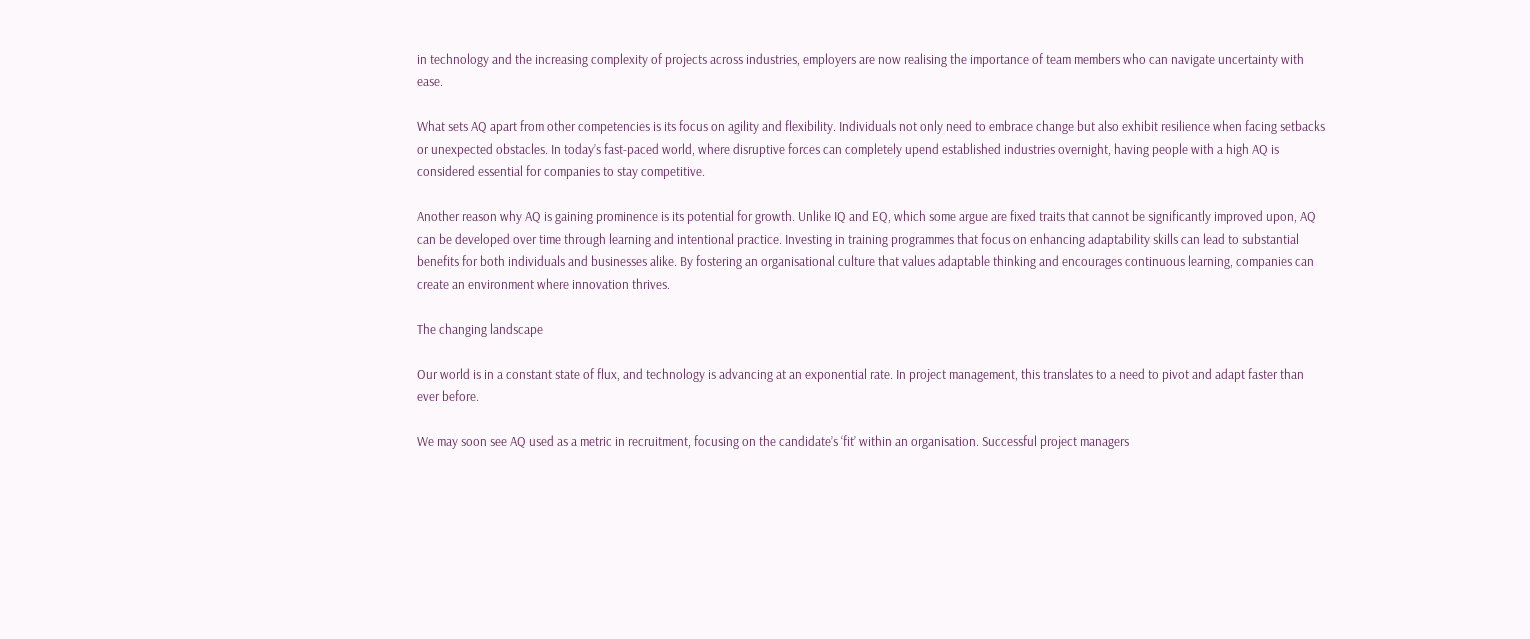in technology and the increasing complexity of projects across industries, employers are now realising the importance of team members who can navigate uncertainty with ease.

What sets AQ apart from other competencies is its focus on agility and flexibility. Individuals not only need to embrace change but also exhibit resilience when facing setbacks or unexpected obstacles. In today’s fast-paced world, where disruptive forces can completely upend established industries overnight, having people with a high AQ is considered essential for companies to stay competitive.

Another reason why AQ is gaining prominence is its potential for growth. Unlike IQ and EQ, which some argue are fixed traits that cannot be significantly improved upon, AQ can be developed over time through learning and intentional practice. Investing in training programmes that focus on enhancing adaptability skills can lead to substantial benefits for both individuals and businesses alike. By fostering an organisational culture that values adaptable thinking and encourages continuous learning, companies can create an environment where innovation thrives.

The changing landscape

Our world is in a constant state of flux, and technology is advancing at an exponential rate. In project management, this translates to a need to pivot and adapt faster than ever before.

We may soon see AQ used as a metric in recruitment, focusing on the candidate’s ‘fit’ within an organisation. Successful project managers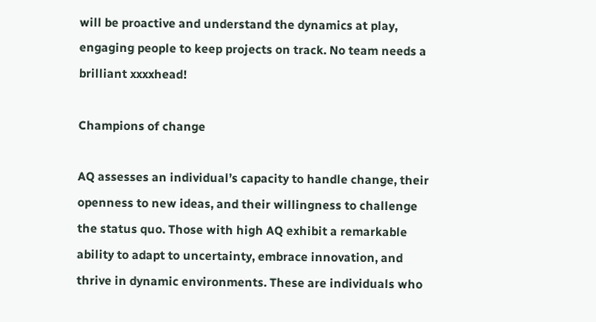will be proactive and understand the dynamics at play, engaging people to keep projects on track. No team needs a brilliant xxxxhead!

Champions of change

AQ assesses an individual’s capacity to handle change, their openness to new ideas, and their willingness to challenge the status quo. Those with high AQ exhibit a remarkable ability to adapt to uncertainty, embrace innovation, and thrive in dynamic environments. These are individuals who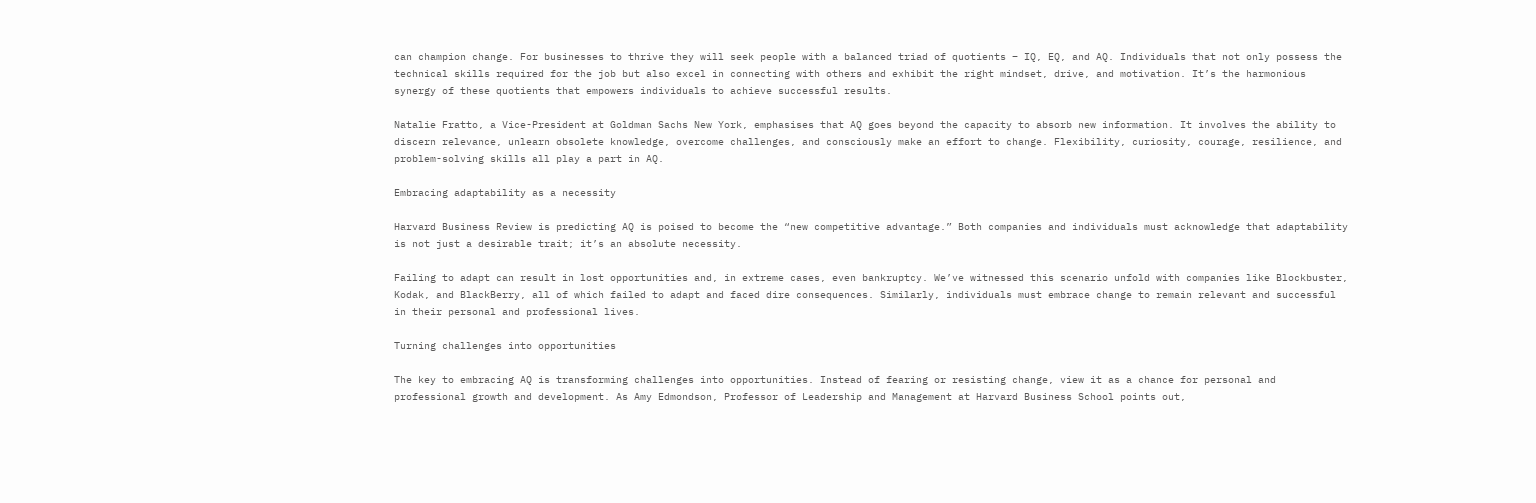can champion change. For businesses to thrive they will seek people with a balanced triad of quotients – IQ, EQ, and AQ. Individuals that not only possess the technical skills required for the job but also excel in connecting with others and exhibit the right mindset, drive, and motivation. It’s the harmonious synergy of these quotients that empowers individuals to achieve successful results.

Natalie Fratto, a Vice-President at Goldman Sachs New York, emphasises that AQ goes beyond the capacity to absorb new information. It involves the ability to discern relevance, unlearn obsolete knowledge, overcome challenges, and consciously make an effort to change. Flexibility, curiosity, courage, resilience, and problem-solving skills all play a part in AQ.

Embracing adaptability as a necessity

Harvard Business Review is predicting AQ is poised to become the “new competitive advantage.” Both companies and individuals must acknowledge that adaptability is not just a desirable trait; it’s an absolute necessity.

Failing to adapt can result in lost opportunities and, in extreme cases, even bankruptcy. We’ve witnessed this scenario unfold with companies like Blockbuster, Kodak, and BlackBerry, all of which failed to adapt and faced dire consequences. Similarly, individuals must embrace change to remain relevant and successful in their personal and professional lives.

Turning challenges into opportunities

The key to embracing AQ is transforming challenges into opportunities. Instead of fearing or resisting change, view it as a chance for personal and professional growth and development. As Amy Edmondson, Professor of Leadership and Management at Harvard Business School points out,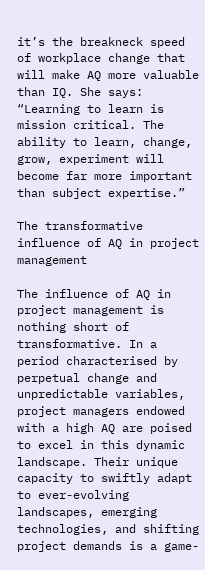it’s the breakneck speed of workplace change that will make AQ more valuable than IQ. She says: “Learning to learn is mission critical. The ability to learn, change, grow, experiment will become far more important than subject expertise.”

The transformative influence of AQ in project management

The influence of AQ in project management is nothing short of transformative. In a period characterised by perpetual change and unpredictable variables, project managers endowed with a high AQ are poised to excel in this dynamic landscape. Their unique capacity to swiftly adapt to ever-evolving landscapes, emerging technologies, and shifting project demands is a game-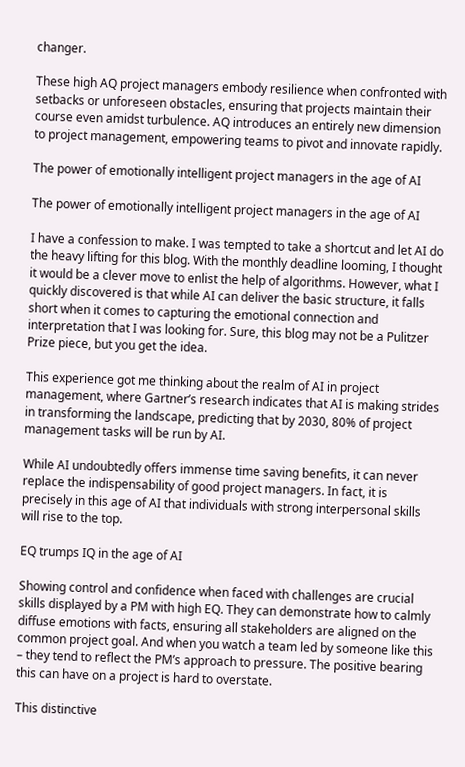changer.

These high AQ project managers embody resilience when confronted with setbacks or unforeseen obstacles, ensuring that projects maintain their course even amidst turbulence. AQ introduces an entirely new dimension to project management, empowering teams to pivot and innovate rapidly.

The power of emotionally intelligent project managers in the age of AI

The power of emotionally intelligent project managers in the age of AI

I have a confession to make. I was tempted to take a shortcut and let AI do the heavy lifting for this blog. With the monthly deadline looming, I thought it would be a clever move to enlist the help of algorithms. However, what I quickly discovered is that while AI can deliver the basic structure, it falls short when it comes to capturing the emotional connection and interpretation that I was looking for. Sure, this blog may not be a Pulitzer Prize piece, but you get the idea.

This experience got me thinking about the realm of AI in project management, where Gartner’s research indicates that AI is making strides in transforming the landscape, predicting that by 2030, 80% of project management tasks will be run by AI.

While AI undoubtedly offers immense time saving benefits, it can never replace the indispensability of good project managers. In fact, it is precisely in this age of AI that individuals with strong interpersonal skills will rise to the top.

EQ trumps IQ in the age of AI

Showing control and confidence when faced with challenges are crucial skills displayed by a PM with high EQ. They can demonstrate how to calmly diffuse emotions with facts, ensuring all stakeholders are aligned on the common project goal. And when you watch a team led by someone like this – they tend to reflect the PM’s approach to pressure. The positive bearing this can have on a project is hard to overstate.

This distinctive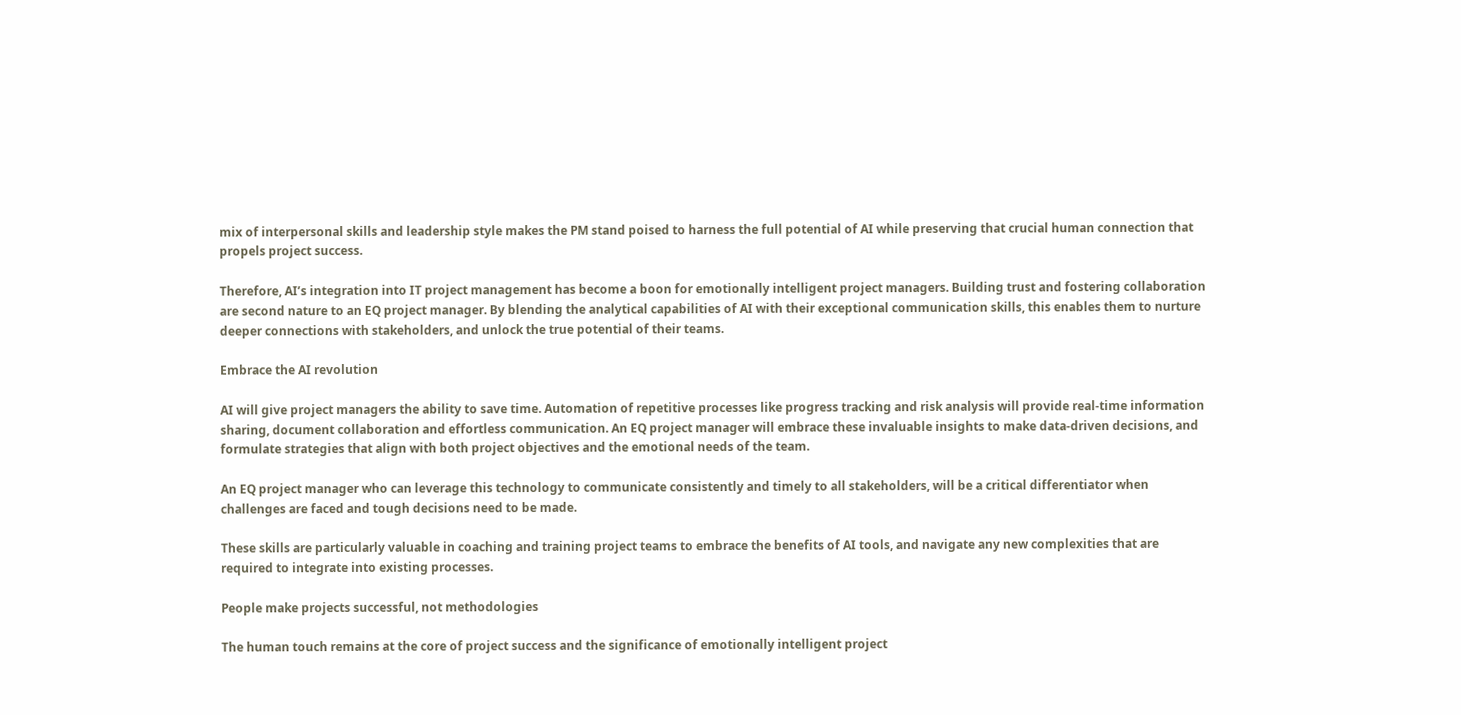mix of interpersonal skills and leadership style makes the PM stand poised to harness the full potential of AI while preserving that crucial human connection that propels project success.

Therefore, AI’s integration into IT project management has become a boon for emotionally intelligent project managers. Building trust and fostering collaboration are second nature to an EQ project manager. By blending the analytical capabilities of AI with their exceptional communication skills, this enables them to nurture deeper connections with stakeholders, and unlock the true potential of their teams.

Embrace the AI revolution

AI will give project managers the ability to save time. Automation of repetitive processes like progress tracking and risk analysis will provide real-time information sharing, document collaboration and effortless communication. An EQ project manager will embrace these invaluable insights to make data-driven decisions, and formulate strategies that align with both project objectives and the emotional needs of the team.

An EQ project manager who can leverage this technology to communicate consistently and timely to all stakeholders, will be a critical differentiator when challenges are faced and tough decisions need to be made.

These skills are particularly valuable in coaching and training project teams to embrace the benefits of AI tools, and navigate any new complexities that are required to integrate into existing processes.

People make projects successful, not methodologies

The human touch remains at the core of project success and the significance of emotionally intelligent project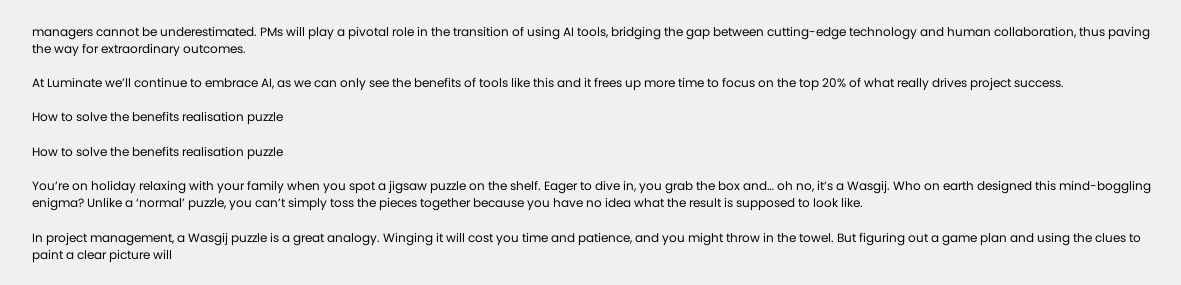managers cannot be underestimated. PMs will play a pivotal role in the transition of using AI tools, bridging the gap between cutting-edge technology and human collaboration, thus paving the way for extraordinary outcomes.

At Luminate we’ll continue to embrace AI, as we can only see the benefits of tools like this and it frees up more time to focus on the top 20% of what really drives project success.

How to solve the benefits realisation puzzle

How to solve the benefits realisation puzzle

You’re on holiday relaxing with your family when you spot a jigsaw puzzle on the shelf. Eager to dive in, you grab the box and… oh no, it’s a Wasgij. Who on earth designed this mind-boggling enigma? Unlike a ‘normal’ puzzle, you can’t simply toss the pieces together because you have no idea what the result is supposed to look like.

In project management, a Wasgij puzzle is a great analogy. Winging it will cost you time and patience, and you might throw in the towel. But figuring out a game plan and using the clues to paint a clear picture will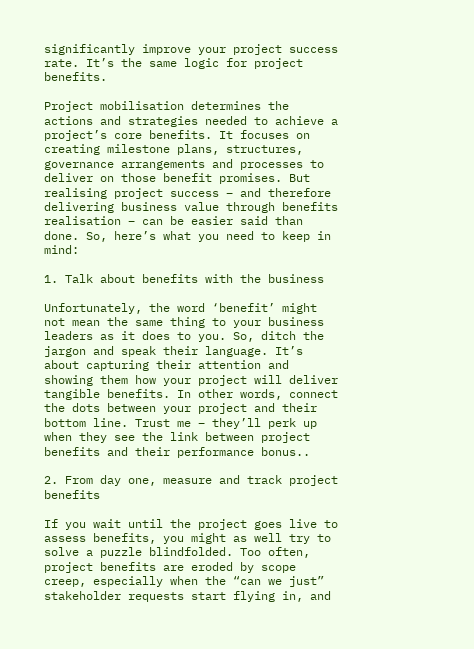significantly improve your project success rate. It’s the same logic for project benefits.

Project mobilisation determines the actions and strategies needed to achieve a project’s core benefits. It focuses on creating milestone plans, structures, governance arrangements and processes to deliver on those benefit promises. But realising project success – and therefore delivering business value through benefits realisation – can be easier said than done. So, here’s what you need to keep in mind:

1. Talk about benefits with the business

Unfortunately, the word ‘benefit’ might not mean the same thing to your business leaders as it does to you. So, ditch the jargon and speak their language. It’s about capturing their attention and showing them how your project will deliver tangible benefits. In other words, connect the dots between your project and their bottom line. Trust me – they’ll perk up  when they see the link between project benefits and their performance bonus..

2. From day one, measure and track project benefits

If you wait until the project goes live to assess benefits, you might as well try to solve a puzzle blindfolded. Too often, project benefits are eroded by scope creep, especially when the “can we just” stakeholder requests start flying in, and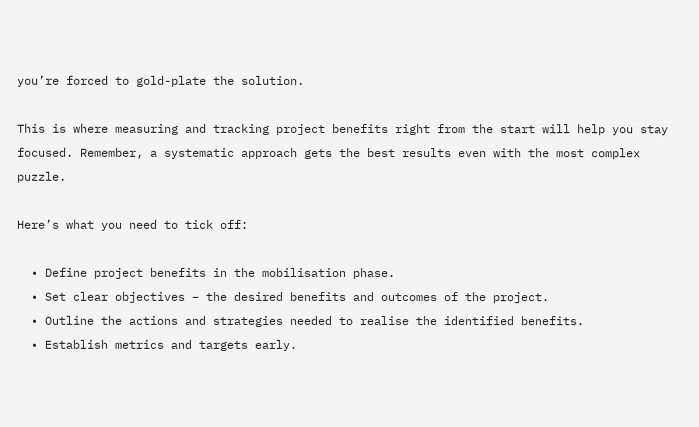you’re forced to gold-plate the solution.

This is where measuring and tracking project benefits right from the start will help you stay focused. Remember, a systematic approach gets the best results even with the most complex puzzle.

Here’s what you need to tick off:

  • Define project benefits in the mobilisation phase.
  • Set clear objectives – the desired benefits and outcomes of the project.
  • Outline the actions and strategies needed to realise the identified benefits.
  • Establish metrics and targets early.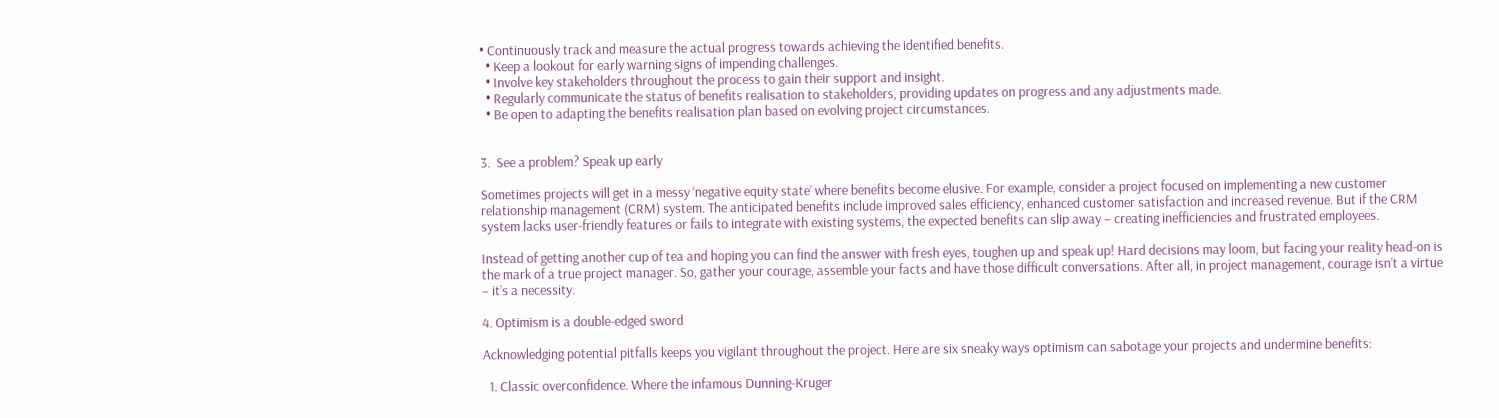• Continuously track and measure the actual progress towards achieving the identified benefits.
  • Keep a lookout for early warning signs of impending challenges.
  • Involve key stakeholders throughout the process to gain their support and insight.
  • Regularly communicate the status of benefits realisation to stakeholders, providing updates on progress and any adjustments made.
  • Be open to adapting the benefits realisation plan based on evolving project circumstances.


3.  See a problem? Speak up early

Sometimes projects will get in a messy ‘negative equity state’ where benefits become elusive. For example, consider a project focused on implementing a new customer relationship management (CRM) system. The anticipated benefits include improved sales efficiency, enhanced customer satisfaction and increased revenue. But if the CRM system lacks user-friendly features or fails to integrate with existing systems, the expected benefits can slip away – creating inefficiencies and frustrated employees.

Instead of getting another cup of tea and hoping you can find the answer with fresh eyes, toughen up and speak up! Hard decisions may loom, but facing your reality head-on is the mark of a true project manager. So, gather your courage, assemble your facts and have those difficult conversations. After all, in project management, courage isn’t a virtue – it’s a necessity.

4. Optimism is a double-edged sword

Acknowledging potential pitfalls keeps you vigilant throughout the project. Here are six sneaky ways optimism can sabotage your projects and undermine benefits:

  1. Classic overconfidence. Where the infamous Dunning-Kruger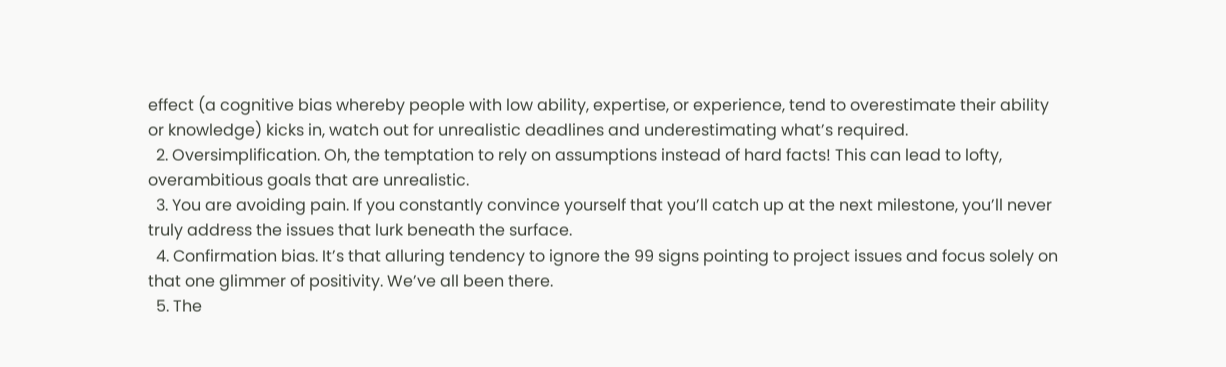effect (a cognitive bias whereby people with low ability, expertise, or experience, tend to overestimate their ability or knowledge) kicks in, watch out for unrealistic deadlines and underestimating what’s required.
  2. Oversimplification. Oh, the temptation to rely on assumptions instead of hard facts! This can lead to lofty, overambitious goals that are unrealistic.
  3. You are avoiding pain. If you constantly convince yourself that you’ll catch up at the next milestone, you’ll never truly address the issues that lurk beneath the surface.
  4. Confirmation bias. It’s that alluring tendency to ignore the 99 signs pointing to project issues and focus solely on that one glimmer of positivity. We’ve all been there.
  5. The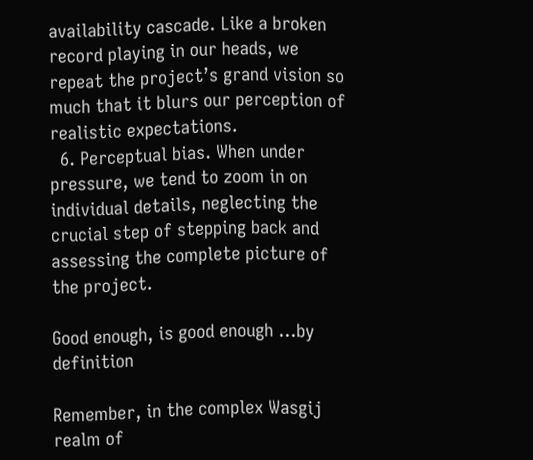availability cascade. Like a broken record playing in our heads, we repeat the project’s grand vision so much that it blurs our perception of realistic expectations.
  6. Perceptual bias. When under pressure, we tend to zoom in on individual details, neglecting the crucial step of stepping back and assessing the complete picture of the project.

Good enough, is good enough …by definition

Remember, in the complex Wasgij realm of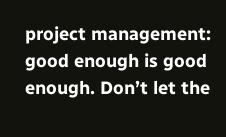project management: good enough is good enough. Don’t let the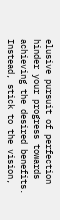elusive pursuit of perfection hinder your progress towards achieving the desired benefits. Instead, stick to the vision,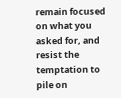remain focused on what you asked for, and resist the temptation to pile on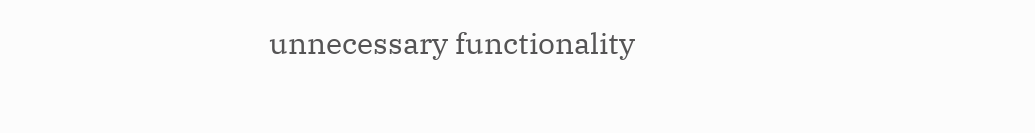unnecessary functionality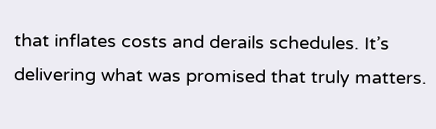that inflates costs and derails schedules. It’s delivering what was promised that truly matters.